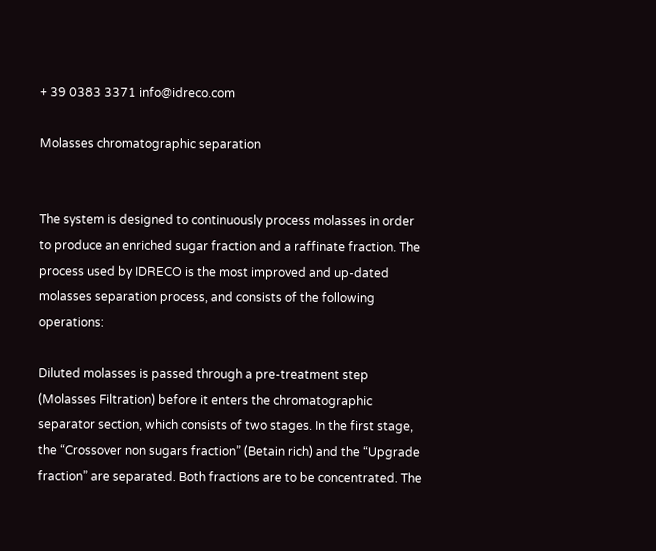+ 39 0383 3371 info@idreco.com

Molasses chromatographic separation


The system is designed to continuously process molasses in order to produce an enriched sugar fraction and a raffinate fraction. The process used by IDRECO is the most improved and up-dated molasses separation process, and consists of the following operations:

Diluted molasses is passed through a pre-treatment step (Molasses Filtration) before it enters the chromatographic separator section, which consists of two stages. In the first stage, the “Crossover non sugars fraction” (Betain rich) and the “Upgrade fraction” are separated. Both fractions are to be concentrated. The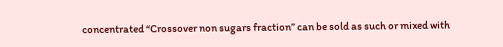concentrated “Crossover non sugars fraction” can be sold as such or mixed with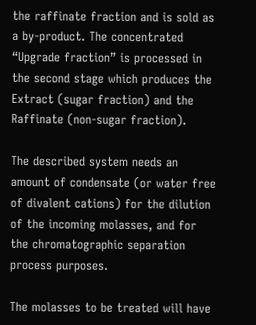the raffinate fraction and is sold as a by-product. The concentrated “Upgrade fraction” is processed in the second stage which produces the Extract (sugar fraction) and the Raffinate (non-sugar fraction).

The described system needs an amount of condensate (or water free of divalent cations) for the dilution of the incoming molasses, and for the chromatographic separation process purposes.

The molasses to be treated will have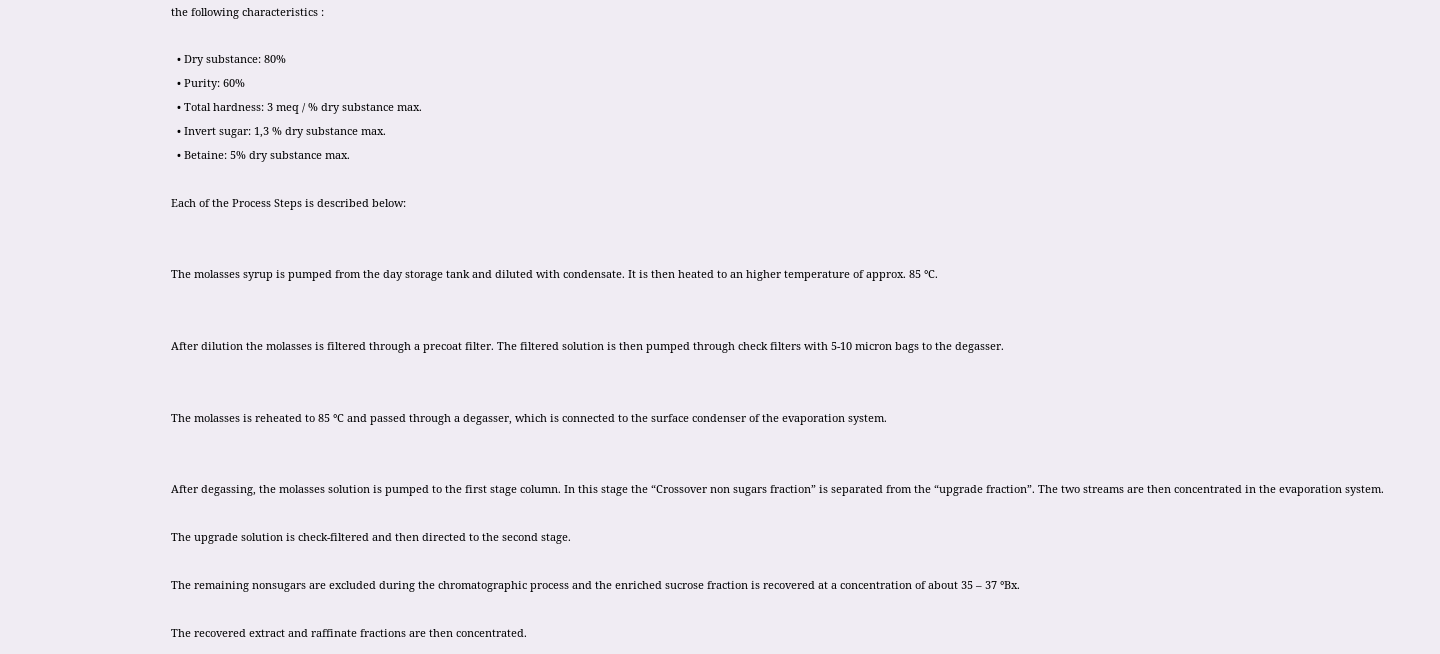the following characteristics :

  • Dry substance: 80%
  • Purity: 60%
  • Total hardness: 3 meq / % dry substance max.
  • Invert sugar: 1,3 % dry substance max.
  • Betaine: 5% dry substance max.

Each of the Process Steps is described below:


The molasses syrup is pumped from the day storage tank and diluted with condensate. It is then heated to an higher temperature of approx. 85 °C.


After dilution the molasses is filtered through a precoat filter. The filtered solution is then pumped through check filters with 5-10 micron bags to the degasser.


The molasses is reheated to 85 °C and passed through a degasser, which is connected to the surface condenser of the evaporation system.


After degassing, the molasses solution is pumped to the first stage column. In this stage the “Crossover non sugars fraction” is separated from the “upgrade fraction”. The two streams are then concentrated in the evaporation system.

The upgrade solution is check-filtered and then directed to the second stage.

The remaining nonsugars are excluded during the chromatographic process and the enriched sucrose fraction is recovered at a concentration of about 35 – 37 °Bx.

The recovered extract and raffinate fractions are then concentrated.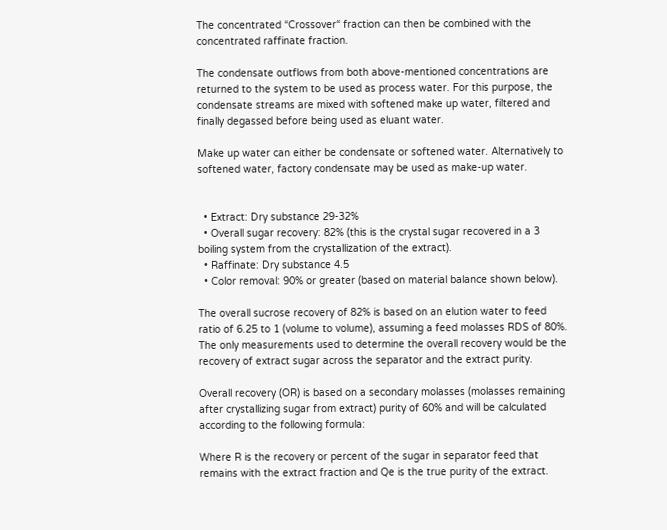The concentrated “Crossover“ fraction can then be combined with the concentrated raffinate fraction.

The condensate outflows from both above-mentioned concentrations are returned to the system to be used as process water. For this purpose, the condensate streams are mixed with softened make up water, filtered and finally degassed before being used as eluant water.

Make up water can either be condensate or softened water. Alternatively to softened water, factory condensate may be used as make-up water.


  • Extract: Dry substance 29-32%
  • Overall sugar recovery: 82% (this is the crystal sugar recovered in a 3 boiling system from the crystallization of the extract).
  • Raffinate: Dry substance 4.5
  • Color removal: 90% or greater (based on material balance shown below).

The overall sucrose recovery of 82% is based on an elution water to feed ratio of 6.25 to 1 (volume to volume), assuming a feed molasses RDS of 80%. The only measurements used to determine the overall recovery would be the recovery of extract sugar across the separator and the extract purity.

Overall recovery (OR) is based on a secondary molasses (molasses remaining after crystallizing sugar from extract) purity of 60% and will be calculated according to the following formula:

Where R is the recovery or percent of the sugar in separator feed that remains with the extract fraction and Qe is the true purity of the extract.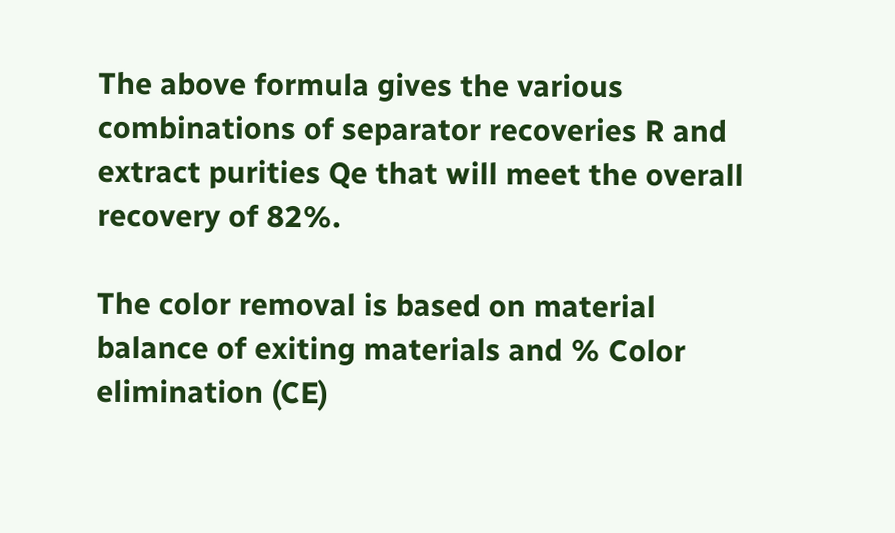The above formula gives the various combinations of separator recoveries R and extract purities Qe that will meet the overall recovery of 82%.

The color removal is based on material balance of exiting materials and % Color elimination (CE)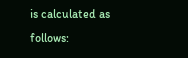is calculated as follows: